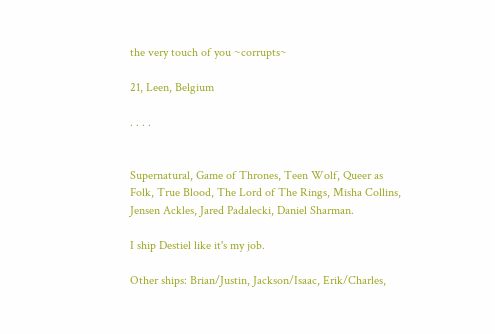the very touch of you ~corrupts~

21, Leen, Belgium

. . . .


Supernatural, Game of Thrones, Teen Wolf, Queer as Folk, True Blood, The Lord of The Rings, Misha Collins, Jensen Ackles, Jared Padalecki, Daniel Sharman.

I ship Destiel like it's my job.

Other ships: Brian/Justin, Jackson/Isaac, Erik/Charles,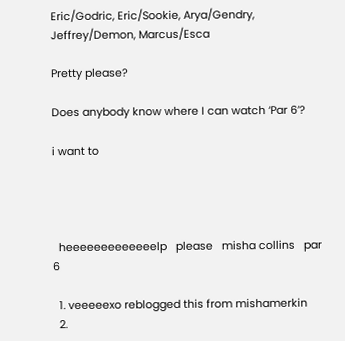Eric/Godric, Eric/Sookie, Arya/Gendry, Jeffrey/Demon, Marcus/Esca

Pretty please?

Does anybody know where I can watch ‘Par 6’?

i want to




  heeeeeeeeeeeeelp   please   misha collins   par 6

  1. veeeeexo reblogged this from mishamerkin
  2.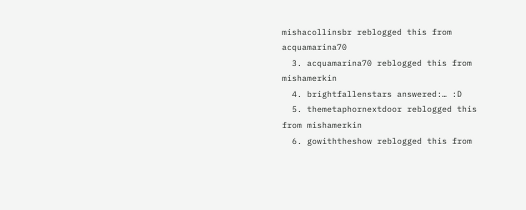mishacollinsbr reblogged this from acquamarina70
  3. acquamarina70 reblogged this from mishamerkin
  4. brightfallenstars answered:… :D
  5. themetaphornextdoor reblogged this from mishamerkin
  6. gowiththeshow reblogged this from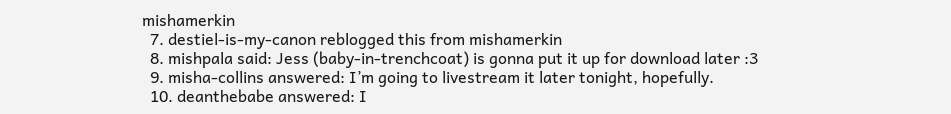mishamerkin
  7. destiel-is-my-canon reblogged this from mishamerkin
  8. mishpala said: Jess (baby-in-trenchcoat) is gonna put it up for download later :3
  9. misha-collins answered: I’m going to livestream it later tonight, hopefully.
  10. deanthebabe answered: I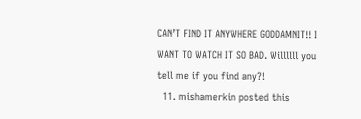CAN’T FIND IT ANYWHERE GODDAMNIT!! I WANT TO WATCH IT SO BAD. Willllll you tell me if you find any?!
  11. mishamerkin posted this